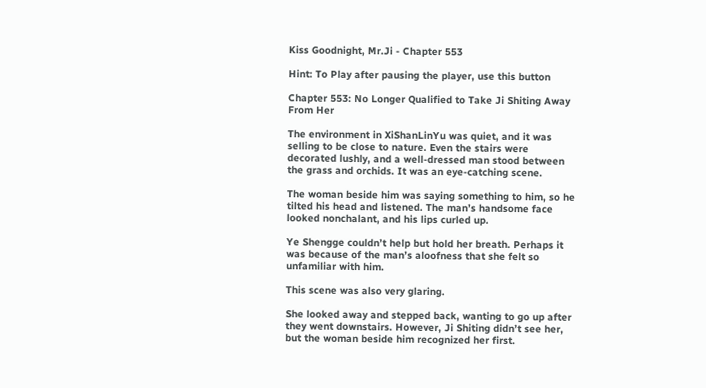Kiss Goodnight, Mr.Ji - Chapter 553

Hint: To Play after pausing the player, use this button

Chapter 553: No Longer Qualified to Take Ji Shiting Away From Her

The environment in XiShanLinYu was quiet, and it was selling to be close to nature. Even the stairs were decorated lushly, and a well-dressed man stood between the grass and orchids. It was an eye-catching scene.

The woman beside him was saying something to him, so he tilted his head and listened. The man’s handsome face looked nonchalant, and his lips curled up.

Ye Shengge couldn’t help but hold her breath. Perhaps it was because of the man’s aloofness that she felt so unfamiliar with him.

This scene was also very glaring.

She looked away and stepped back, wanting to go up after they went downstairs. However, Ji Shiting didn’t see her, but the woman beside him recognized her first.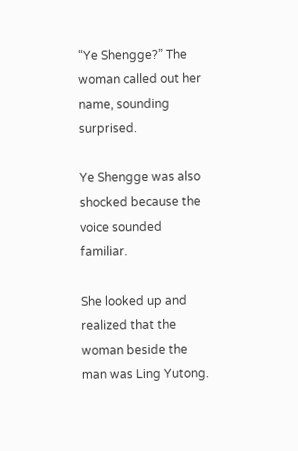“Ye Shengge?” The woman called out her name, sounding surprised.

Ye Shengge was also shocked because the voice sounded familiar.

She looked up and realized that the woman beside the man was Ling Yutong.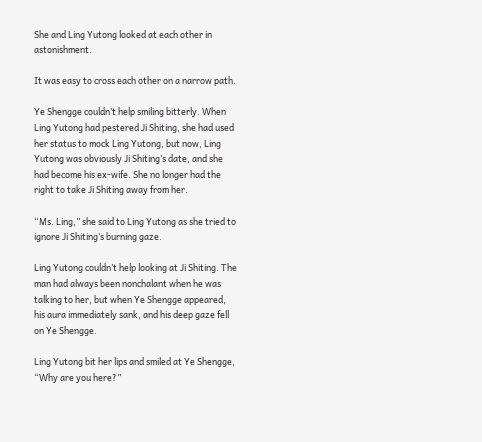She and Ling Yutong looked at each other in astonishment.

It was easy to cross each other on a narrow path.

Ye Shengge couldn’t help smiling bitterly. When Ling Yutong had pestered Ji Shiting, she had used her status to mock Ling Yutong, but now, Ling Yutong was obviously Ji Shiting’s date, and she had become his ex-wife. She no longer had the right to take Ji Shiting away from her.

“Ms. Ling,” she said to Ling Yutong as she tried to ignore Ji Shiting’s burning gaze.

Ling Yutong couldn’t help looking at Ji Shiting. The man had always been nonchalant when he was talking to her, but when Ye Shengge appeared, his aura immediately sank, and his deep gaze fell on Ye Shengge.

Ling Yutong bit her lips and smiled at Ye Shengge, “Why are you here?”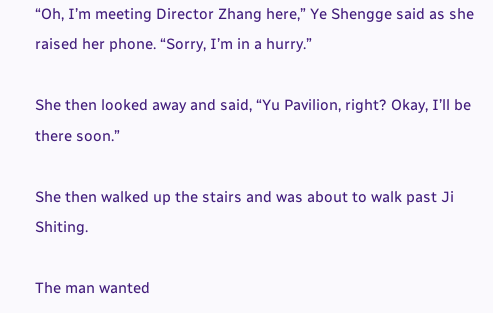“Oh, I’m meeting Director Zhang here,” Ye Shengge said as she raised her phone. “Sorry, I’m in a hurry.”

She then looked away and said, “Yu Pavilion, right? Okay, I’ll be there soon.”

She then walked up the stairs and was about to walk past Ji Shiting.

The man wanted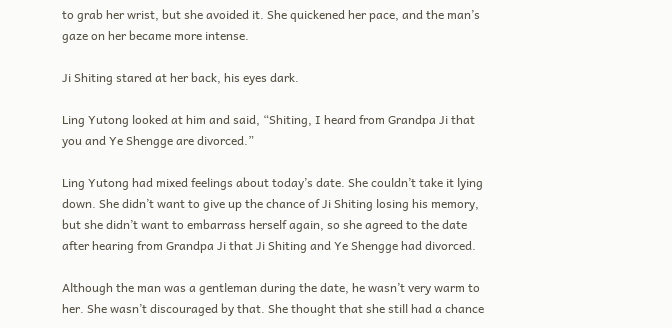to grab her wrist, but she avoided it. She quickened her pace, and the man’s gaze on her became more intense.

Ji Shiting stared at her back, his eyes dark.

Ling Yutong looked at him and said, “Shiting, I heard from Grandpa Ji that you and Ye Shengge are divorced.”

Ling Yutong had mixed feelings about today’s date. She couldn’t take it lying down. She didn’t want to give up the chance of Ji Shiting losing his memory, but she didn’t want to embarrass herself again, so she agreed to the date after hearing from Grandpa Ji that Ji Shiting and Ye Shengge had divorced.

Although the man was a gentleman during the date, he wasn’t very warm to her. She wasn’t discouraged by that. She thought that she still had a chance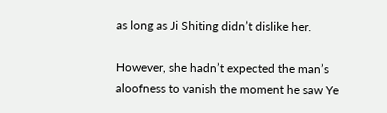as long as Ji Shiting didn’t dislike her.

However, she hadn’t expected the man’s aloofness to vanish the moment he saw Ye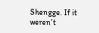Shengge. If it weren’t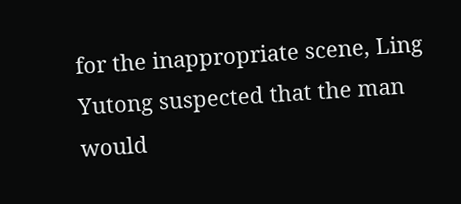for the inappropriate scene, Ling Yutong suspected that the man would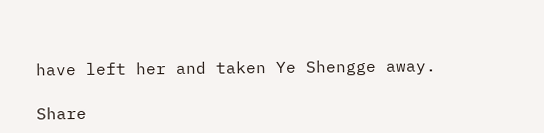have left her and taken Ye Shengge away.

Share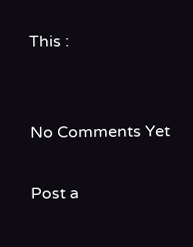This :


No Comments Yet

Post a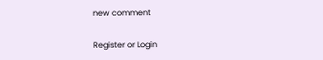new comment

Register or Login